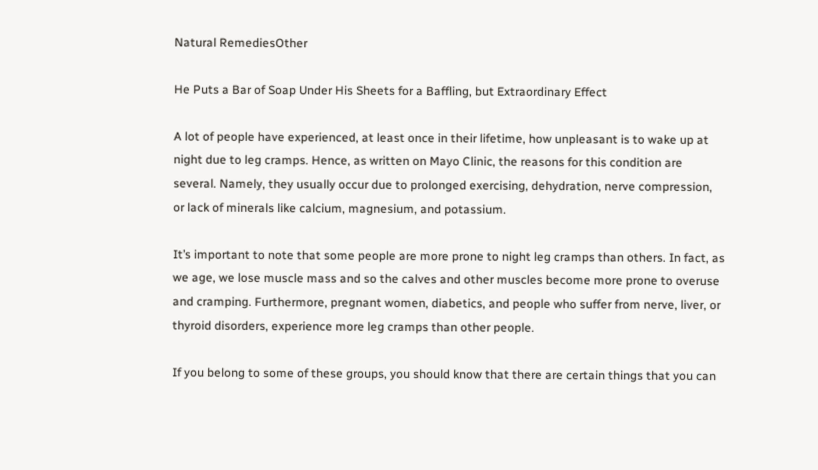Natural RemediesOther

He Puts a Bar of Soap Under His Sheets for a Baffling, but Extraordinary Effect

A lot of people have experienced, at least once in their lifetime, how unpleasant is to wake up at night due to leg cramps. Hence, as written on Mayo Clinic, the reasons for this condition are several. Namely, they usually occur due to prolonged exercising, dehydration, nerve compression, or lack of minerals like calcium, magnesium, and potassium.

It’s important to note that some people are more prone to night leg cramps than others. In fact, as we age, we lose muscle mass and so the calves and other muscles become more prone to overuse and cramping. Furthermore, pregnant women, diabetics, and people who suffer from nerve, liver, or thyroid disorders, experience more leg cramps than other people.

If you belong to some of these groups, you should know that there are certain things that you can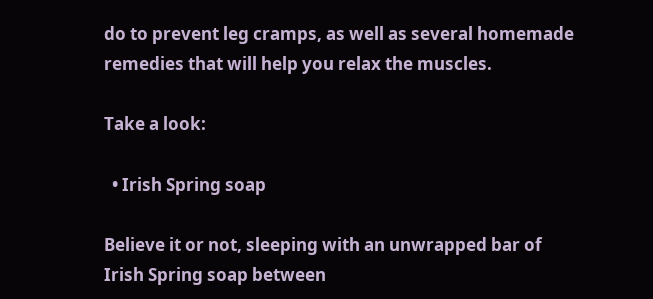do to prevent leg cramps, as well as several homemade remedies that will help you relax the muscles.

Take a look:

  • Irish Spring soap

Believe it or not, sleeping with an unwrapped bar of Irish Spring soap between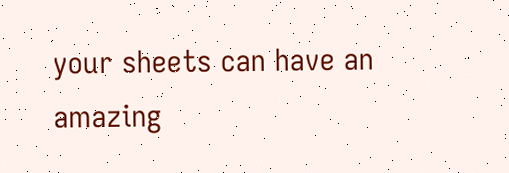your sheets can have an amazing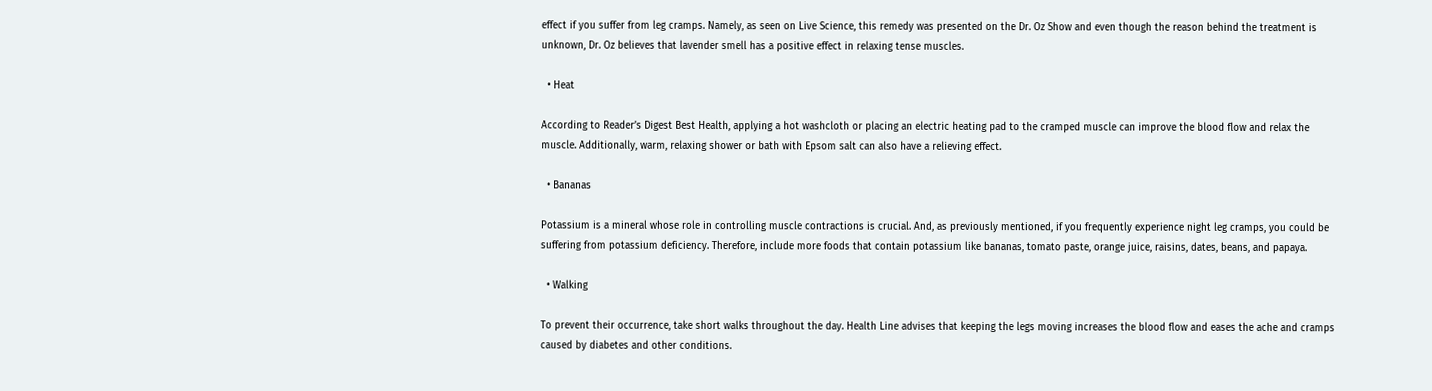effect if you suffer from leg cramps. Namely, as seen on Live Science, this remedy was presented on the Dr. Oz Show and even though the reason behind the treatment is unknown, Dr. Oz believes that lavender smell has a positive effect in relaxing tense muscles.

  • Heat

According to Reader’s Digest Best Health, applying a hot washcloth or placing an electric heating pad to the cramped muscle can improve the blood flow and relax the muscle. Additionally, warm, relaxing shower or bath with Epsom salt can also have a relieving effect.

  • Bananas

Potassium is a mineral whose role in controlling muscle contractions is crucial. And, as previously mentioned, if you frequently experience night leg cramps, you could be suffering from potassium deficiency. Therefore, include more foods that contain potassium like bananas, tomato paste, orange juice, raisins, dates, beans, and papaya.

  • Walking

To prevent their occurrence, take short walks throughout the day. Health Line advises that keeping the legs moving increases the blood flow and eases the ache and cramps caused by diabetes and other conditions.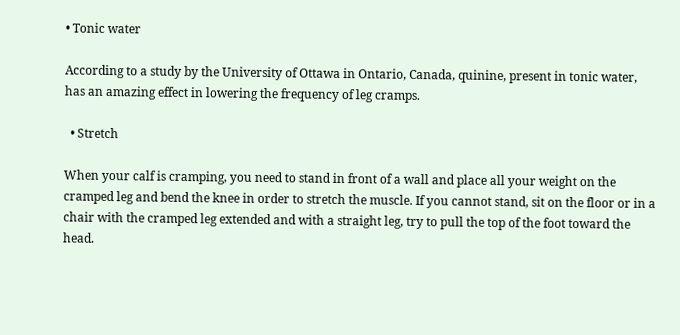• Tonic water

According to a study by the University of Ottawa in Ontario, Canada, quinine, present in tonic water, has an amazing effect in lowering the frequency of leg cramps.

  • Stretch

When your calf is cramping, you need to stand in front of a wall and place all your weight on the cramped leg and bend the knee in order to stretch the muscle. If you cannot stand, sit on the floor or in a chair with the cramped leg extended and with a straight leg, try to pull the top of the foot toward the head.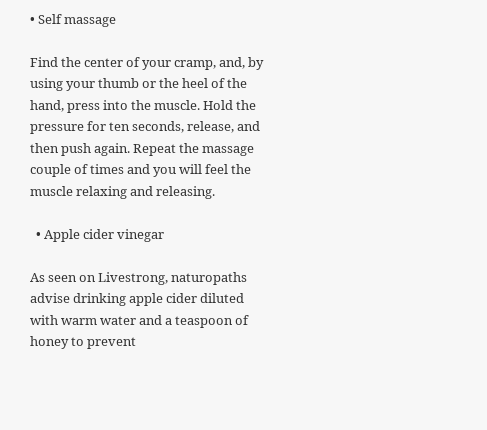• Self massage

Find the center of your cramp, and, by using your thumb or the heel of the hand, press into the muscle. Hold the pressure for ten seconds, release, and then push again. Repeat the massage couple of times and you will feel the muscle relaxing and releasing.

  • Apple cider vinegar

As seen on Livestrong, naturopaths advise drinking apple cider diluted with warm water and a teaspoon of honey to prevent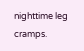nighttime leg cramps.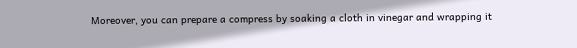Moreover, you can prepare a compress by soaking a cloth in vinegar and wrapping it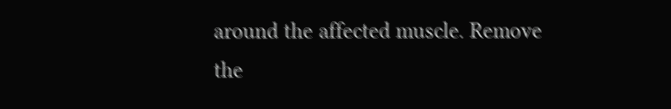around the affected muscle. Remove the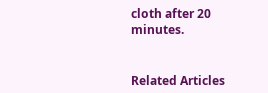cloth after 20 minutes.


Related Articles